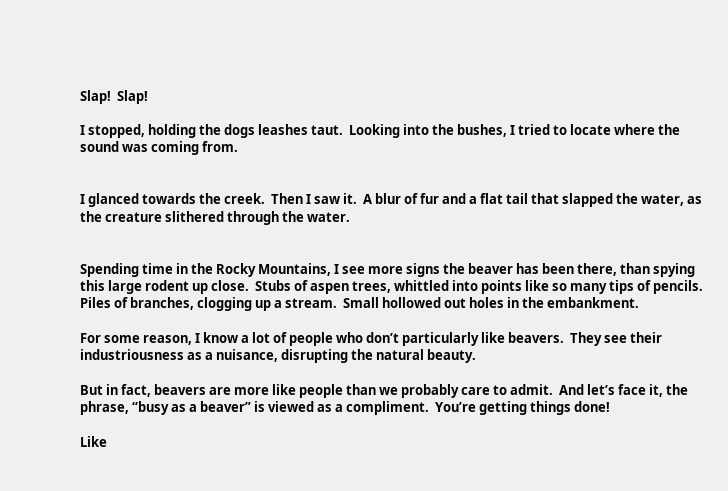Slap!  Slap!

I stopped, holding the dogs leashes taut.  Looking into the bushes, I tried to locate where the sound was coming from.


I glanced towards the creek.  Then I saw it.  A blur of fur and a flat tail that slapped the water, as the creature slithered through the water.


Spending time in the Rocky Mountains, I see more signs the beaver has been there, than spying this large rodent up close.  Stubs of aspen trees, whittled into points like so many tips of pencils.  Piles of branches, clogging up a stream.  Small hollowed out holes in the embankment.

For some reason, I know a lot of people who don’t particularly like beavers.  They see their industriousness as a nuisance, disrupting the natural beauty.

But in fact, beavers are more like people than we probably care to admit.  And let’s face it, the phrase, “busy as a beaver” is viewed as a compliment.  You’re getting things done!

Like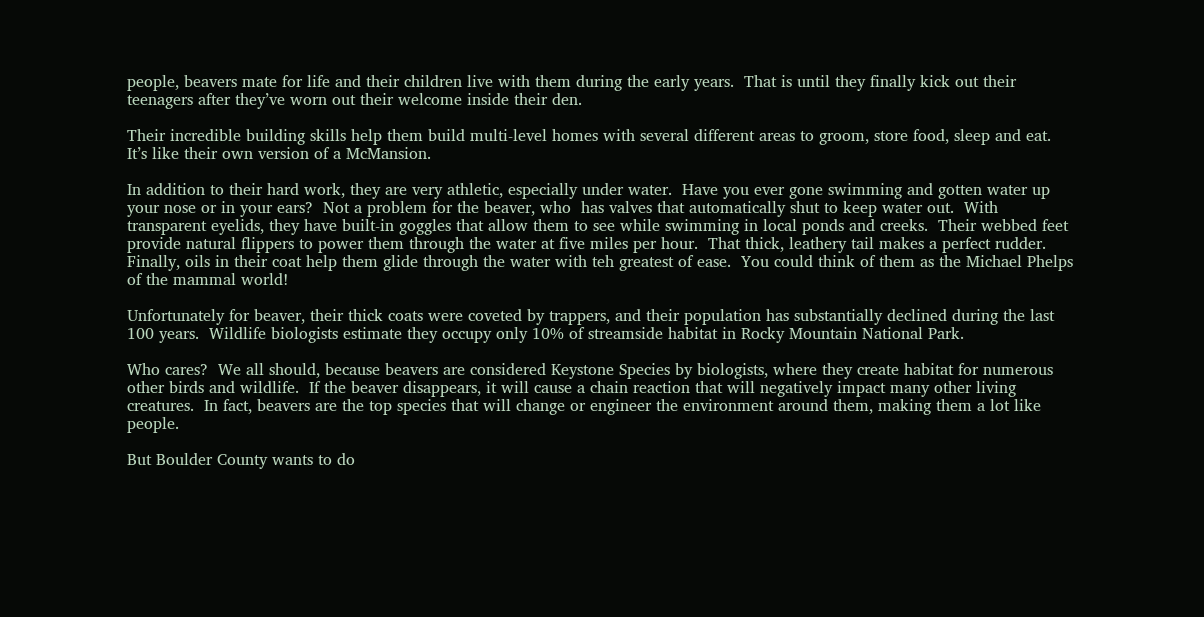people, beavers mate for life and their children live with them during the early years.  That is until they finally kick out their teenagers after they’ve worn out their welcome inside their den.

Their incredible building skills help them build multi-level homes with several different areas to groom, store food, sleep and eat.  It’s like their own version of a McMansion.

In addition to their hard work, they are very athletic, especially under water.  Have you ever gone swimming and gotten water up your nose or in your ears?  Not a problem for the beaver, who  has valves that automatically shut to keep water out.  With transparent eyelids, they have built-in goggles that allow them to see while swimming in local ponds and creeks.  Their webbed feet provide natural flippers to power them through the water at five miles per hour.  That thick, leathery tail makes a perfect rudder.  Finally, oils in their coat help them glide through the water with teh greatest of ease.  You could think of them as the Michael Phelps of the mammal world!

Unfortunately for beaver, their thick coats were coveted by trappers, and their population has substantially declined during the last 100 years.  Wildlife biologists estimate they occupy only 10% of streamside habitat in Rocky Mountain National Park.

Who cares?  We all should, because beavers are considered Keystone Species by biologists, where they create habitat for numerous other birds and wildlife.  If the beaver disappears, it will cause a chain reaction that will negatively impact many other living creatures.  In fact, beavers are the top species that will change or engineer the environment around them, making them a lot like people.

But Boulder County wants to do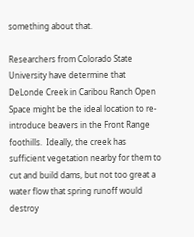something about that.

Researchers from Colorado State University have determine that DeLonde Creek in Caribou Ranch Open Space might be the ideal location to re-introduce beavers in the Front Range foothills.  Ideally, the creek has sufficient vegetation nearby for them to cut and build dams, but not too great a water flow that spring runoff would destroy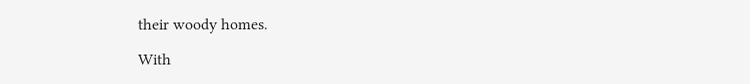their woody homes.

With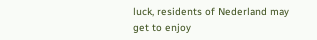luck, residents of Nederland may get to enjoy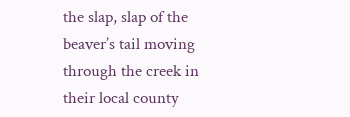the slap, slap of the beaver’s tail moving through the creek in their local county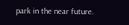park in the near future.